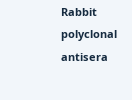Rabbit polyclonal antisera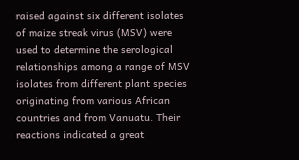raised against six different isolates of maize streak virus (MSV) were used to determine the serological relationships among a range of MSV isolates from different plant species originating from various African countries and from Vanuatu. Their reactions indicated a great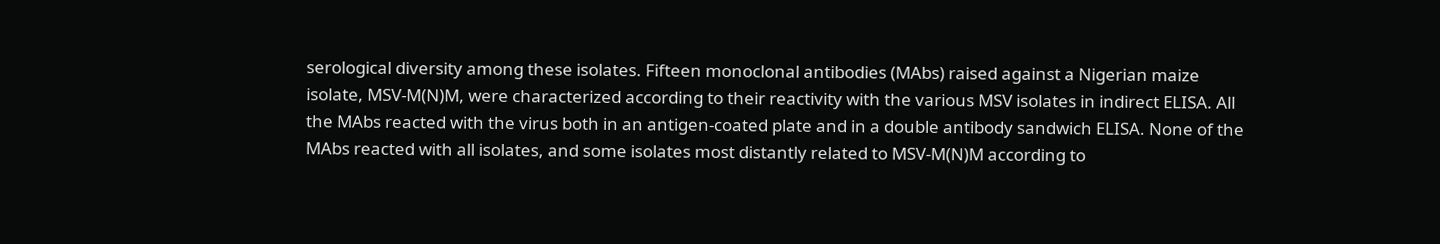serological diversity among these isolates. Fifteen monoclonal antibodies (MAbs) raised against a Nigerian maize isolate, MSV-M(N)M, were characterized according to their reactivity with the various MSV isolates in indirect ELISA. All the MAbs reacted with the virus both in an antigen-coated plate and in a double antibody sandwich ELISA. None of the MAbs reacted with all isolates, and some isolates most distantly related to MSV-M(N)M according to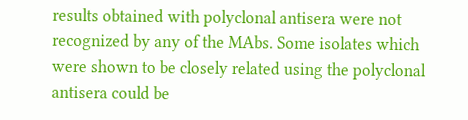results obtained with polyclonal antisera were not recognized by any of the MAbs. Some isolates which were shown to be closely related using the polyclonal antisera could be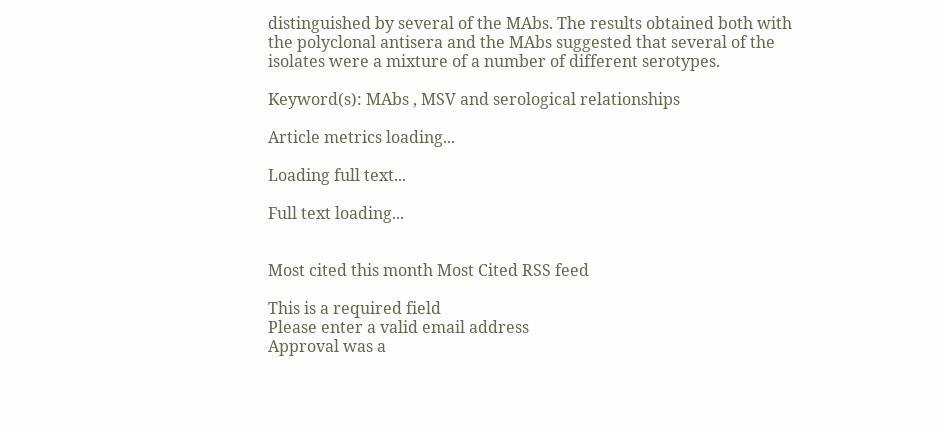distinguished by several of the MAbs. The results obtained both with the polyclonal antisera and the MAbs suggested that several of the isolates were a mixture of a number of different serotypes.

Keyword(s): MAbs , MSV and serological relationships

Article metrics loading...

Loading full text...

Full text loading...


Most cited this month Most Cited RSS feed

This is a required field
Please enter a valid email address
Approval was a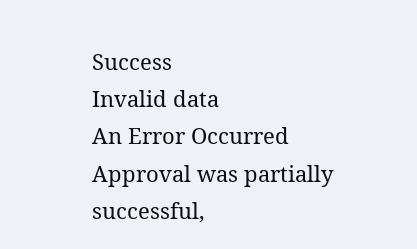Success
Invalid data
An Error Occurred
Approval was partially successful,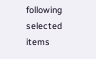following selected items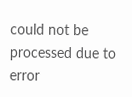could not be processed due to error